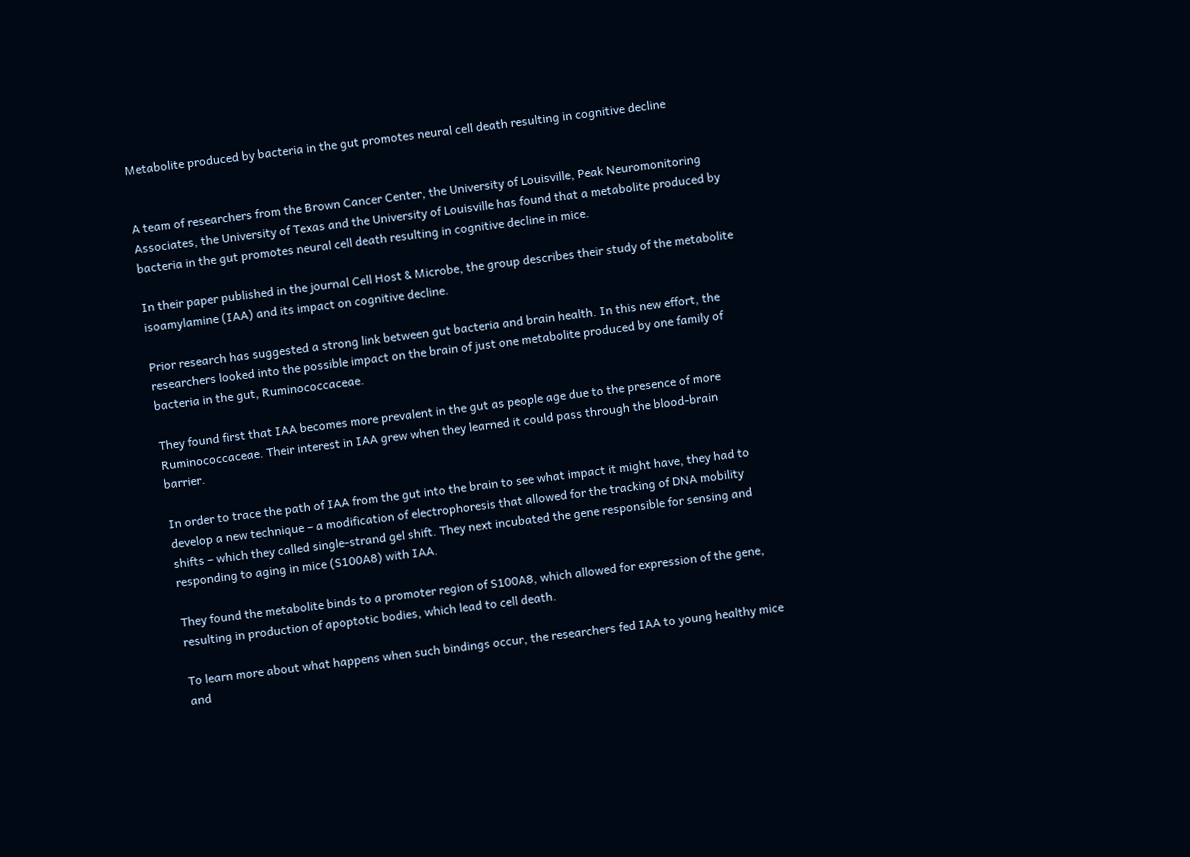Metabolite produced by bacteria in the gut promotes neural cell death resulting in cognitive decline


A team of researchers from the Brown Cancer Center, the University of Louisville, Peak Neuromonitoring Associates, the University of Texas and the University of Louisville has found that a metabolite produced by bacteria in the gut promotes neural cell death resulting in cognitive decline in mice.

In their paper published in the journal Cell Host & Microbe, the group describes their study of the metabolite isoamylamine (IAA) and its impact on cognitive decline.

Prior research has suggested a strong link between gut bacteria and brain health. In this new effort, the researchers looked into the possible impact on the brain of just one metabolite produced by one family of bacteria in the gut, Ruminococcaceae.

They found first that IAA becomes more prevalent in the gut as people age due to the presence of more Ruminococcaceae. Their interest in IAA grew when they learned it could pass through the blood-brain barrier.

In order to trace the path of IAA from the gut into the brain to see what impact it might have, they had to develop a new technique – a modification of electrophoresis that allowed for the tracking of DNA mobility shifts – which they called single-strand gel shift. They next incubated the gene responsible for sensing and responding to aging in mice (S100A8) with IAA.

They found the metabolite binds to a promoter region of S100A8, which allowed for expression of the gene, resulting in production of apoptotic bodies, which lead to cell death.

To learn more about what happens when such bindings occur, the researchers fed IAA to young healthy mice and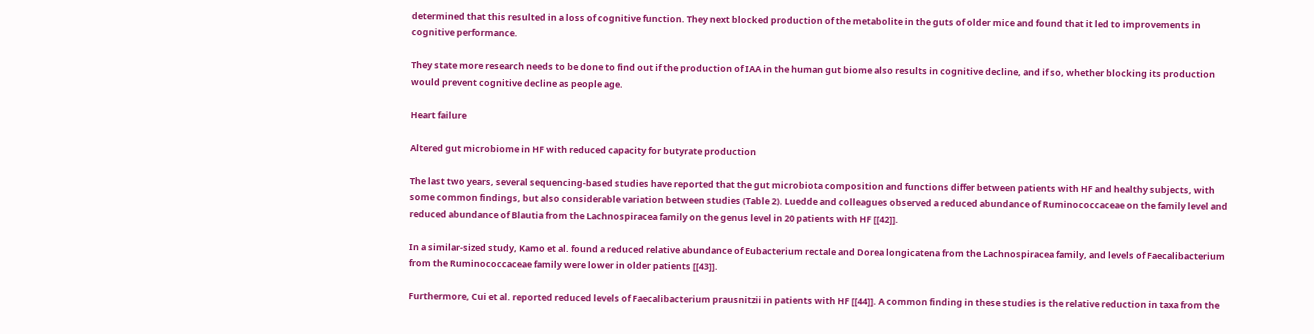determined that this resulted in a loss of cognitive function. They next blocked production of the metabolite in the guts of older mice and found that it led to improvements in cognitive performance.

They state more research needs to be done to find out if the production of IAA in the human gut biome also results in cognitive decline, and if so, whether blocking its production would prevent cognitive decline as people age.

Heart failure

Altered gut microbiome in HF with reduced capacity for butyrate production

The last two years, several sequencing-based studies have reported that the gut microbiota composition and functions differ between patients with HF and healthy subjects, with some common findings, but also considerable variation between studies (Table 2). Luedde and colleagues observed a reduced abundance of Ruminococcaceae on the family level and reduced abundance of Blautia from the Lachnospiracea family on the genus level in 20 patients with HF [[42]].

In a similar-sized study, Kamo et al. found a reduced relative abundance of Eubacterium rectale and Dorea longicatena from the Lachnospiracea family, and levels of Faecalibacterium from the Ruminococcaceae family were lower in older patients [[43]].

Furthermore, Cui et al. reported reduced levels of Faecalibacterium prausnitzii in patients with HF [[44]]. A common finding in these studies is the relative reduction in taxa from the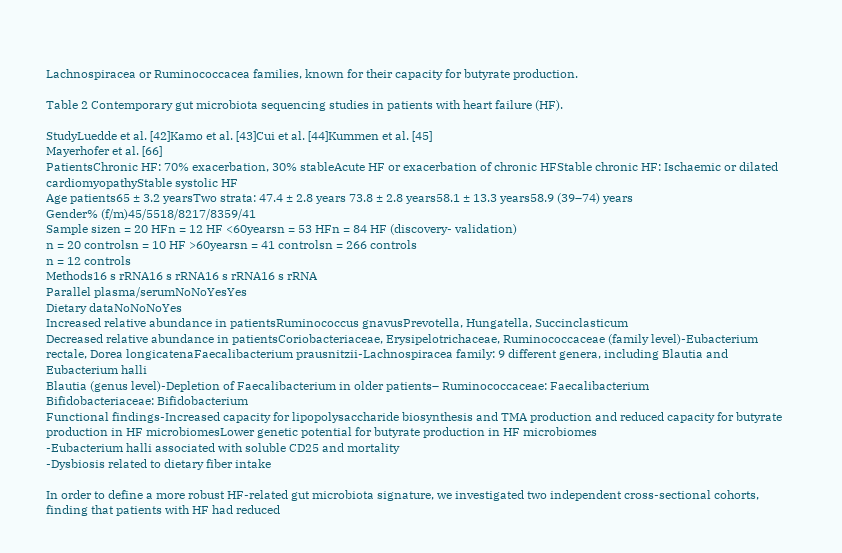Lachnospiracea or Ruminococcacea families, known for their capacity for butyrate production.

Table 2 Contemporary gut microbiota sequencing studies in patients with heart failure (HF).

StudyLuedde et al. [42]Kamo et al. [43]Cui et al. [44]Kummen et al. [45]
Mayerhofer et al. [66]
PatientsChronic HF: 70% exacerbation, 30% stableAcute HF or exacerbation of chronic HFStable chronic HF: Ischaemic or dilated cardiomyopathyStable systolic HF
Age patients65 ± 3.2 yearsTwo strata: 47.4 ± 2.8 years 73.8 ± 2.8 years58.1 ± 13.3 years58.9 (39–74) years
Gender% (f/m)45/5518/8217/8359/41
Sample sizen = 20 HFn = 12 HF <60yearsn = 53 HFn = 84 HF (discovery- validation)
n = 20 controlsn = 10 HF >60yearsn = 41 controlsn = 266 controls
n = 12 controls
Methods16 s rRNA16 s rRNA16 s rRNA16 s rRNA
Parallel plasma/serumNoNoYesYes
Dietary dataNoNoNoYes
Increased relative abundance in patientsRuminococcus gnavusPrevotella, Hungatella, Succinclasticum
Decreased relative abundance in patientsCoriobacteriaceae, Erysipelotrichaceae, Ruminococcaceae (family level)-Eubacterium rectale, Dorea longicatenaFaecalibacterium prausnitzii-Lachnospiracea family: 9 different genera, including Blautia and Eubacterium halli
Blautia (genus level)-Depletion of Faecalibacterium in older patients– Ruminococcaceae: Faecalibacterium
Bifidobacteriaceae: Bifidobacterium
Functional findings-Increased capacity for lipopolysaccharide biosynthesis and TMA production and reduced capacity for butyrate production in HF microbiomesLower genetic potential for butyrate production in HF microbiomes
-Eubacterium halli associated with soluble CD25 and mortality
-Dysbiosis related to dietary fiber intake

In order to define a more robust HF-related gut microbiota signature, we investigated two independent cross-sectional cohorts, finding that patients with HF had reduced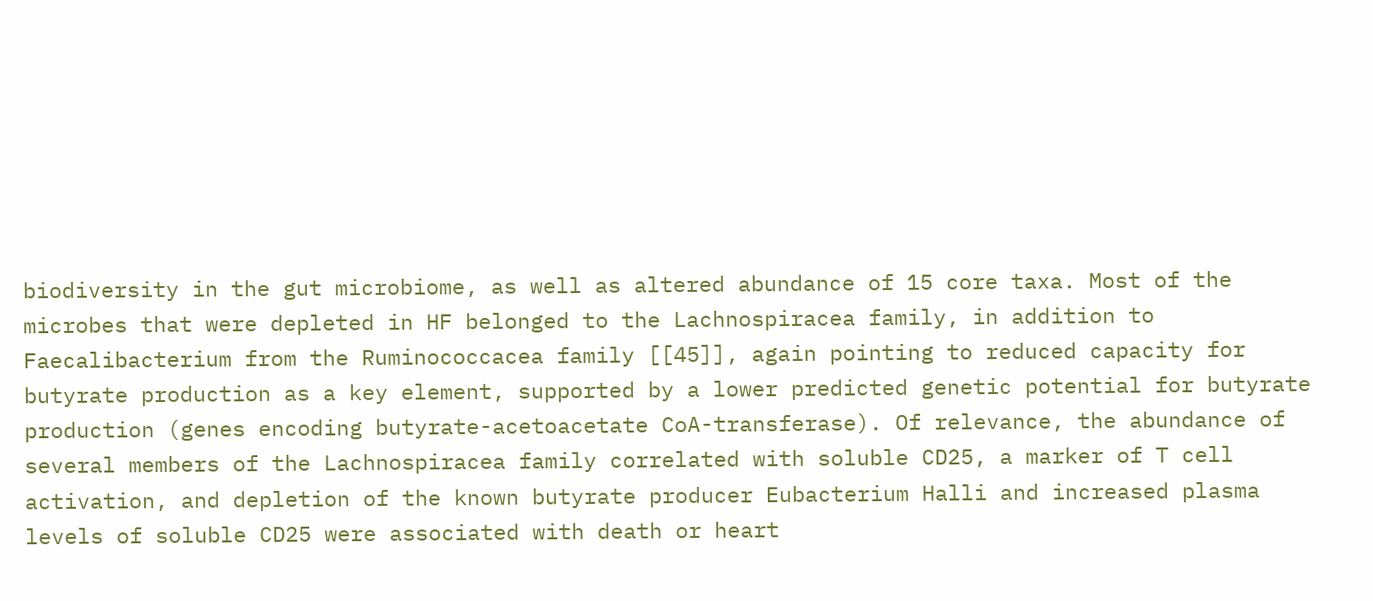biodiversity in the gut microbiome, as well as altered abundance of 15 core taxa. Most of the microbes that were depleted in HF belonged to the Lachnospiracea family, in addition to Faecalibacterium from the Ruminococcacea family [[45]], again pointing to reduced capacity for butyrate production as a key element, supported by a lower predicted genetic potential for butyrate production (genes encoding butyrate-acetoacetate CoA-transferase). Of relevance, the abundance of several members of the Lachnospiracea family correlated with soluble CD25, a marker of T cell activation, and depletion of the known butyrate producer Eubacterium Halli and increased plasma levels of soluble CD25 were associated with death or heart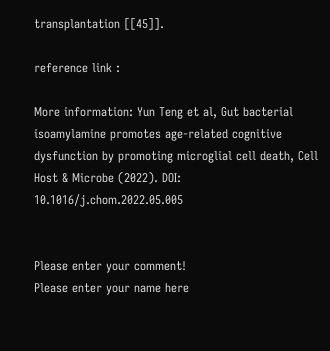transplantation [[45]].

reference link :

More information: Yun Teng et al, Gut bacterial isoamylamine promotes age-related cognitive dysfunction by promoting microglial cell death, Cell Host & Microbe (2022). DOI: 10.1016/j.chom.2022.05.005


Please enter your comment!
Please enter your name here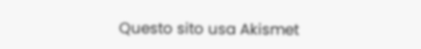Questo sito usa Akismet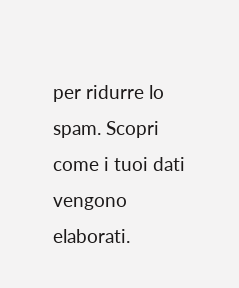per ridurre lo spam. Scopri come i tuoi dati vengono elaborati.